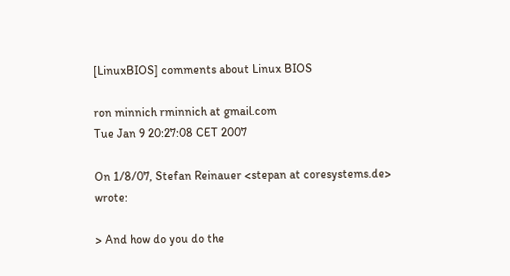[LinuxBIOS] comments about Linux BIOS

ron minnich rminnich at gmail.com
Tue Jan 9 20:27:08 CET 2007

On 1/8/07, Stefan Reinauer <stepan at coresystems.de> wrote:

> And how do you do the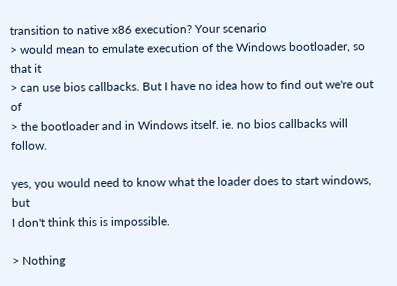transition to native x86 execution? Your scenario
> would mean to emulate execution of the Windows bootloader, so that it
> can use bios callbacks. But I have no idea how to find out we're out of
> the bootloader and in Windows itself. ie. no bios callbacks will follow.

yes, you would need to know what the loader does to start windows, but
I don't think this is impossible.

> Nothing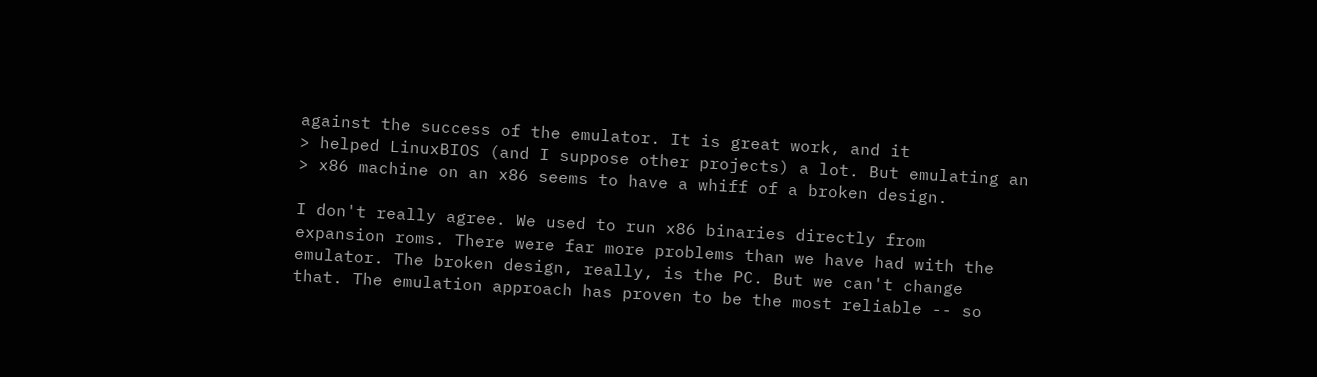against the success of the emulator. It is great work, and it
> helped LinuxBIOS (and I suppose other projects) a lot. But emulating an
> x86 machine on an x86 seems to have a whiff of a broken design.

I don't really agree. We used to run x86 binaries directly from
expansion roms. There were far more problems than we have had with the
emulator. The broken design, really, is the PC. But we can't change
that. The emulation approach has proven to be the most reliable -- so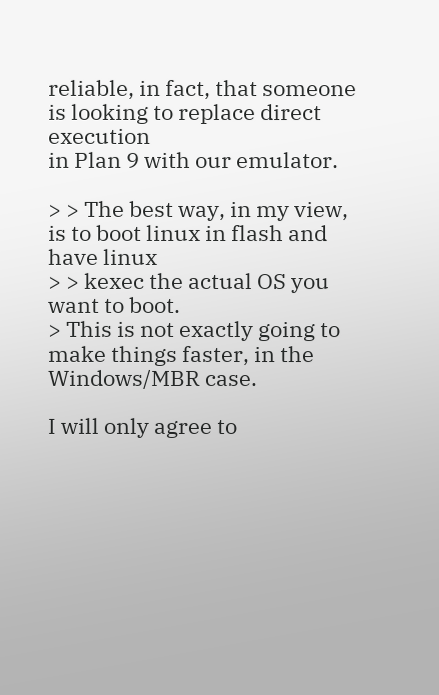reliable, in fact, that someone is looking to replace direct execution
in Plan 9 with our emulator.

> > The best way, in my view, is to boot linux in flash and have linux
> > kexec the actual OS you want to boot.
> This is not exactly going to make things faster, in the Windows/MBR case.

I will only agree to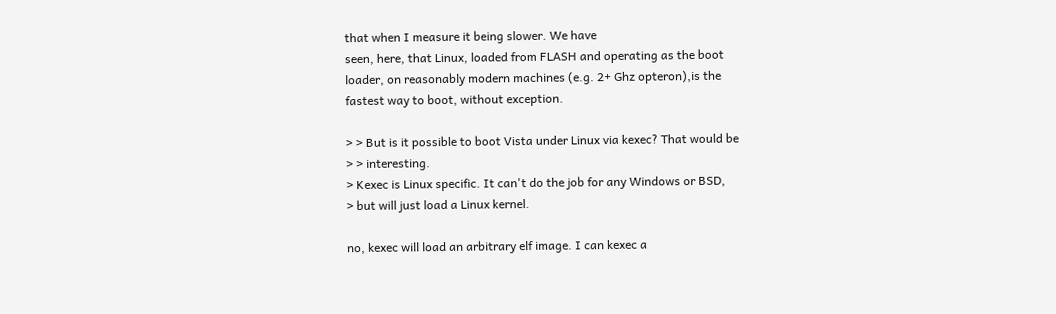that when I measure it being slower. We have
seen, here, that Linux, loaded from FLASH and operating as the boot
loader, on reasonably modern machines (e.g. 2+ Ghz opteron),is the
fastest way to boot, without exception.

> > But is it possible to boot Vista under Linux via kexec? That would be
> > interesting.
> Kexec is Linux specific. It can't do the job for any Windows or BSD,
> but will just load a Linux kernel.

no, kexec will load an arbitrary elf image. I can kexec a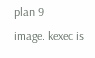plan 9
image. kexec is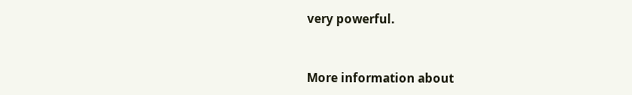very powerful.


More information about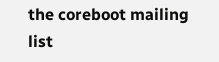the coreboot mailing list